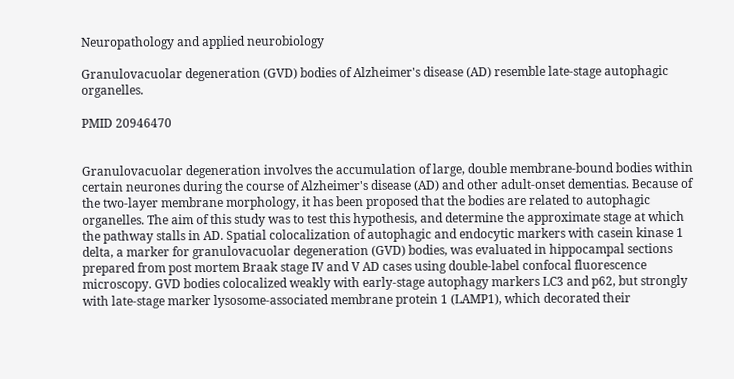Neuropathology and applied neurobiology

Granulovacuolar degeneration (GVD) bodies of Alzheimer's disease (AD) resemble late-stage autophagic organelles.

PMID 20946470


Granulovacuolar degeneration involves the accumulation of large, double membrane-bound bodies within certain neurones during the course of Alzheimer's disease (AD) and other adult-onset dementias. Because of the two-layer membrane morphology, it has been proposed that the bodies are related to autophagic organelles. The aim of this study was to test this hypothesis, and determine the approximate stage at which the pathway stalls in AD. Spatial colocalization of autophagic and endocytic markers with casein kinase 1 delta, a marker for granulovacuolar degeneration (GVD) bodies, was evaluated in hippocampal sections prepared from post mortem Braak stage IV and V AD cases using double-label confocal fluorescence microscopy. GVD bodies colocalized weakly with early-stage autophagy markers LC3 and p62, but strongly with late-stage marker lysosome-associated membrane protein 1 (LAMP1), which decorated their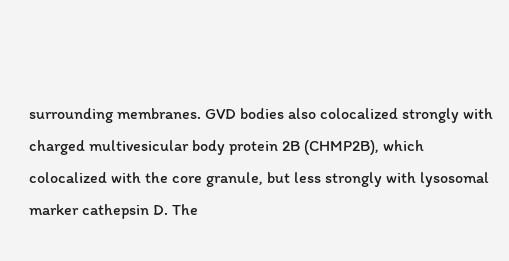surrounding membranes. GVD bodies also colocalized strongly with charged multivesicular body protein 2B (CHMP2B), which colocalized with the core granule, but less strongly with lysosomal marker cathepsin D. The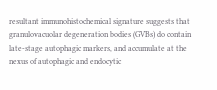resultant immunohistochemical signature suggests that granulovacuolar degeneration bodies (GVBs) do contain late-stage autophagic markers, and accumulate at the nexus of autophagic and endocytic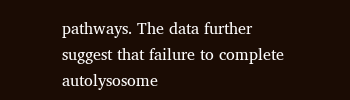pathways. The data further suggest that failure to complete autolysosome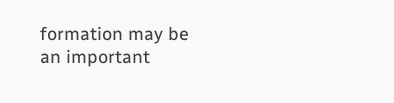formation may be an important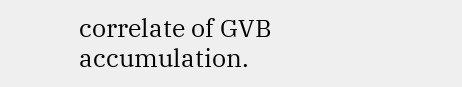correlate of GVB accumulation.